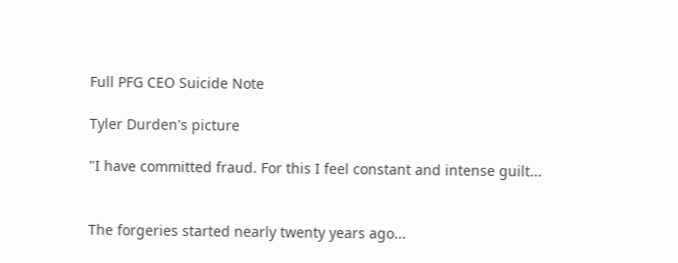Full PFG CEO Suicide Note

Tyler Durden's picture

"I have committed fraud. For this I feel constant and intense guilt...


The forgeries started nearly twenty years ago...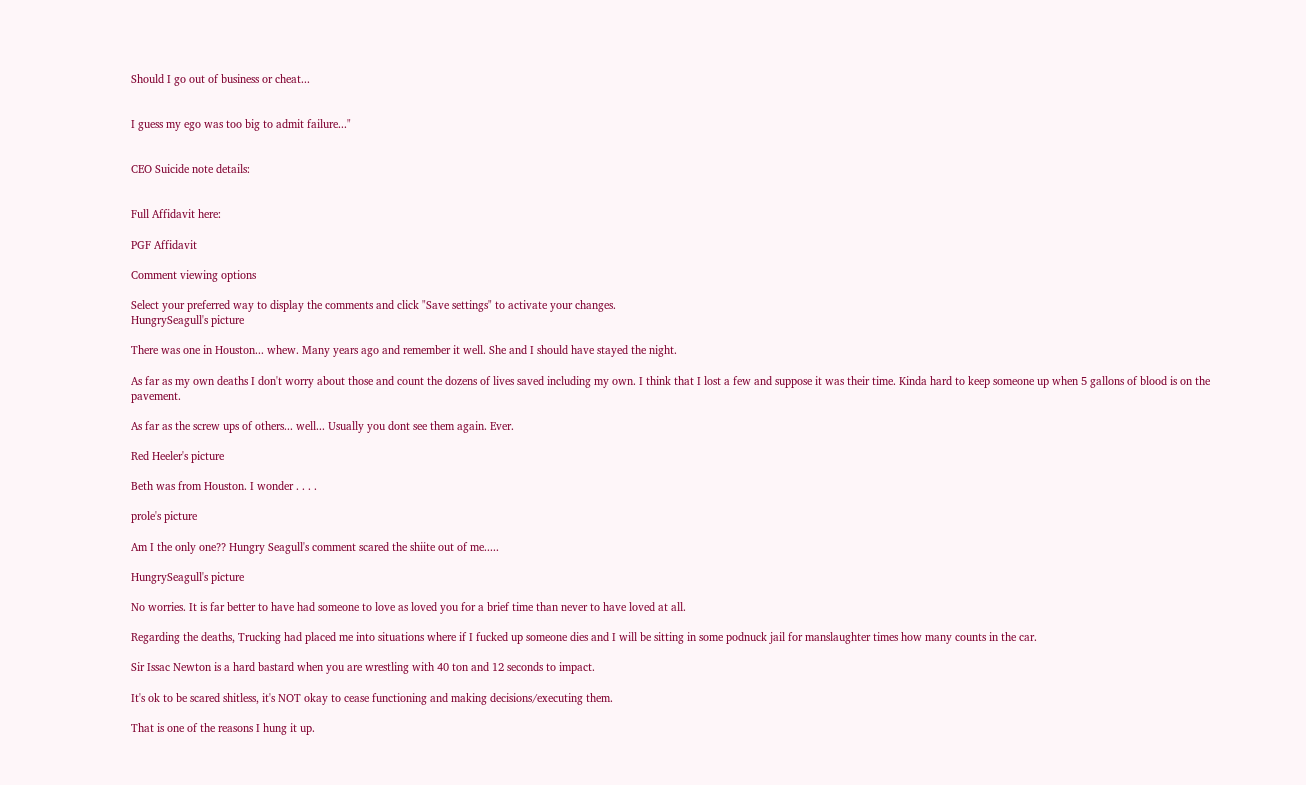Should I go out of business or cheat...


I guess my ego was too big to admit failure..."


CEO Suicide note details:


Full Affidavit here:

PGF Affidavit

Comment viewing options

Select your preferred way to display the comments and click "Save settings" to activate your changes.
HungrySeagull's picture

There was one in Houston... whew. Many years ago and remember it well. She and I should have stayed the night.

As far as my own deaths I don't worry about those and count the dozens of lives saved including my own. I think that I lost a few and suppose it was their time. Kinda hard to keep someone up when 5 gallons of blood is on the pavement.

As far as the screw ups of others... well... Usually you dont see them again. Ever.

Red Heeler's picture

Beth was from Houston. I wonder . . . .

prole's picture

Am I the only one?? Hungry Seagull's comment scared the shiite out of me.....

HungrySeagull's picture

No worries. It is far better to have had someone to love as loved you for a brief time than never to have loved at all.

Regarding the deaths, Trucking had placed me into situations where if I fucked up someone dies and I will be sitting in some podnuck jail for manslaughter times how many counts in the car.

Sir Issac Newton is a hard bastard when you are wrestling with 40 ton and 12 seconds to impact.

It's ok to be scared shitless, it's NOT okay to cease functioning and making decisions/executing them.

That is one of the reasons I hung it up.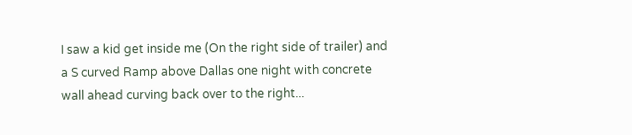I saw a kid get inside me (On the right side of trailer) and a S curved Ramp above Dallas one night with concrete wall ahead curving back over to the right...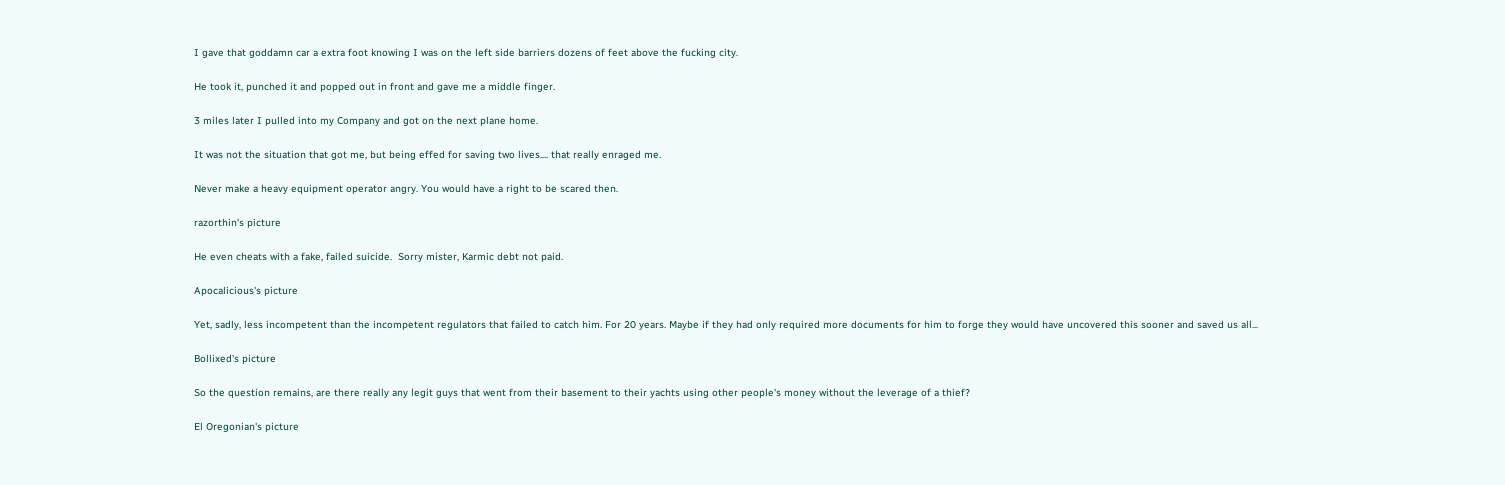I gave that goddamn car a extra foot knowing I was on the left side barriers dozens of feet above the fucking city.

He took it, punched it and popped out in front and gave me a middle finger.

3 miles later I pulled into my Company and got on the next plane home.

It was not the situation that got me, but being effed for saving two lives.... that really enraged me.

Never make a heavy equipment operator angry. You would have a right to be scared then.

razorthin's picture

He even cheats with a fake, failed suicide.  Sorry mister, Karmic debt not paid.

Apocalicious's picture

Yet, sadly, less incompetent than the incompetent regulators that failed to catch him. For 20 years. Maybe if they had only required more documents for him to forge they would have uncovered this sooner and saved us all...

Bollixed's picture

So the question remains, are there really any legit guys that went from their basement to their yachts using other people's money without the leverage of a thief?

El Oregonian's picture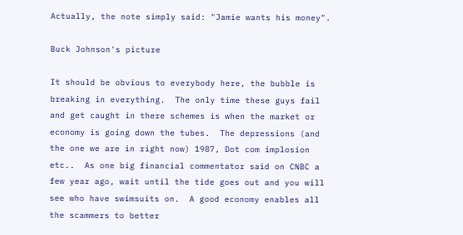Actually, the note simply said: "Jamie wants his money".

Buck Johnson's picture

It should be obvious to everybody here, the bubble is breaking in everything.  The only time these guys fail and get caught in there schemes is when the market or economy is going down the tubes.  The depressions (and the one we are in right now) 1987, Dot com implosion etc..  As one big financial commentator said on CNBC a few year ago, wait until the tide goes out and you will see who have swimsuits on.  A good economy enables all the scammers to better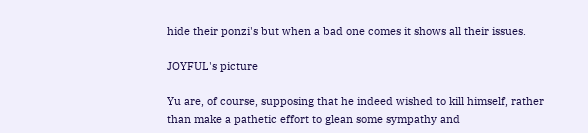hide their ponzi's but when a bad one comes it shows all their issues.

JOYFUL's picture

Yu are, of course, supposing that he indeed wished to kill himself, rather than make a pathetic effort to glean some sympathy and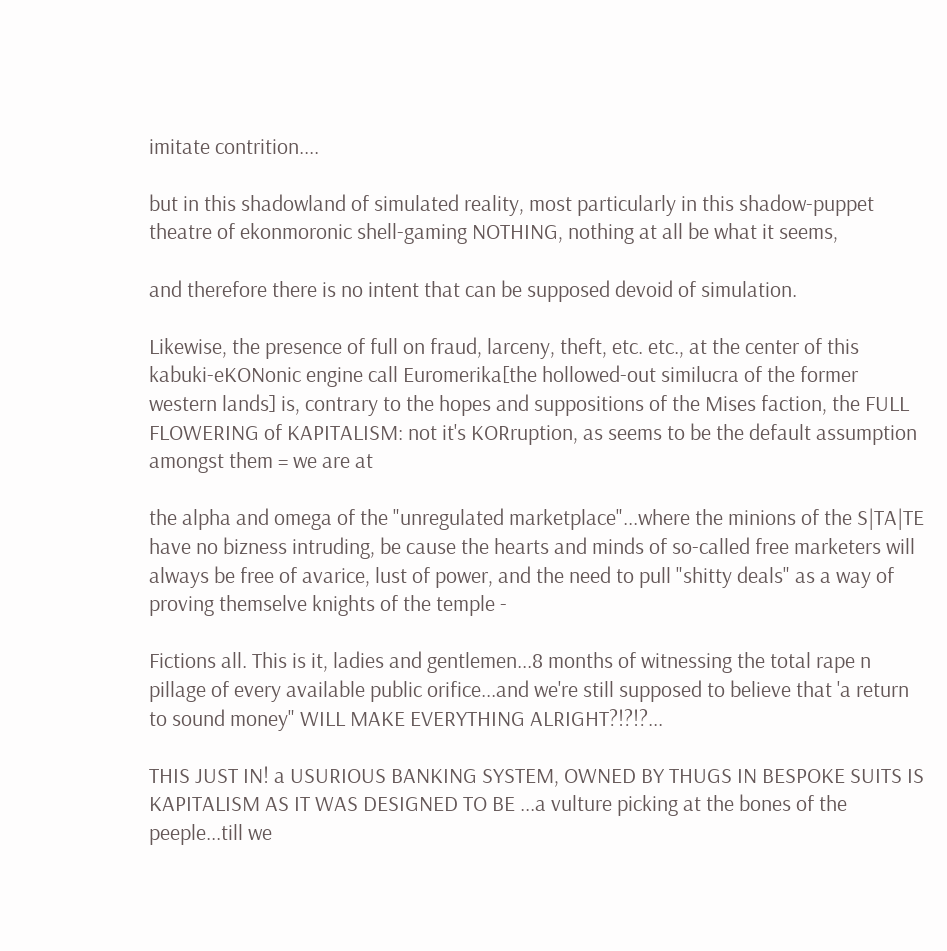imitate contrition....

but in this shadowland of simulated reality, most particularly in this shadow-puppet theatre of ekonmoronic shell-gaming NOTHING, nothing at all be what it seems,

and therefore there is no intent that can be supposed devoid of simulation.

Likewise, the presence of full on fraud, larceny, theft, etc. etc., at the center of this kabuki-eKONonic engine call Euromerika[the hollowed-out similucra of the former western lands] is, contrary to the hopes and suppositions of the Mises faction, the FULL FLOWERING of KAPITALISM: not it's KORruption, as seems to be the default assumption amongst them = we are at

the alpha and omega of the "unregulated marketplace"...where the minions of the S|TA|TE have no bizness intruding, be cause the hearts and minds of so-called free marketers will always be free of avarice, lust of power, and the need to pull "shitty deals" as a way of proving themselve knights of the temple -

Fictions all. This is it, ladies and gentlemen...8 months of witnessing the total rape n pillage of every available public orifice...and we're still supposed to believe that 'a return to sound money" WILL MAKE EVERYTHING ALRIGHT?!?!?...

THIS JUST IN! a USURIOUS BANKING SYSTEM, OWNED BY THUGS IN BESPOKE SUITS IS KAPITALISM AS IT WAS DESIGNED TO BE ...a vulture picking at the bones of the peeple...till we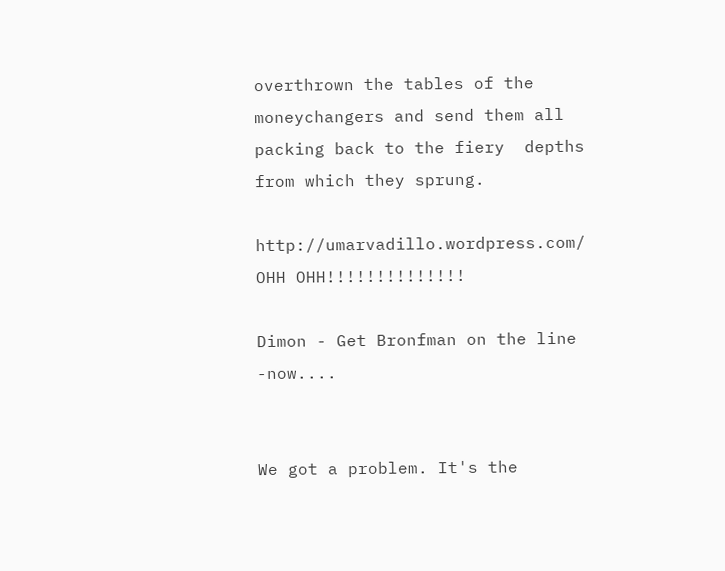overthrown the tables of the moneychangers and send them all packing back to the fiery  depths from which they sprung.

http://umarvadillo.wordpress.com/ OHH OHH!!!!!!!!!!!!!!

Dimon - Get Bronfman on the line -now....


We got a problem. It's the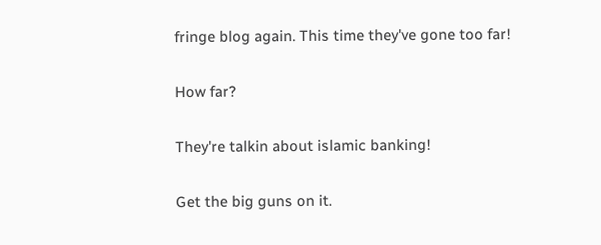fringe blog again. This time they've gone too far!

How far?

They're talkin about islamic banking!

Get the big guns on it.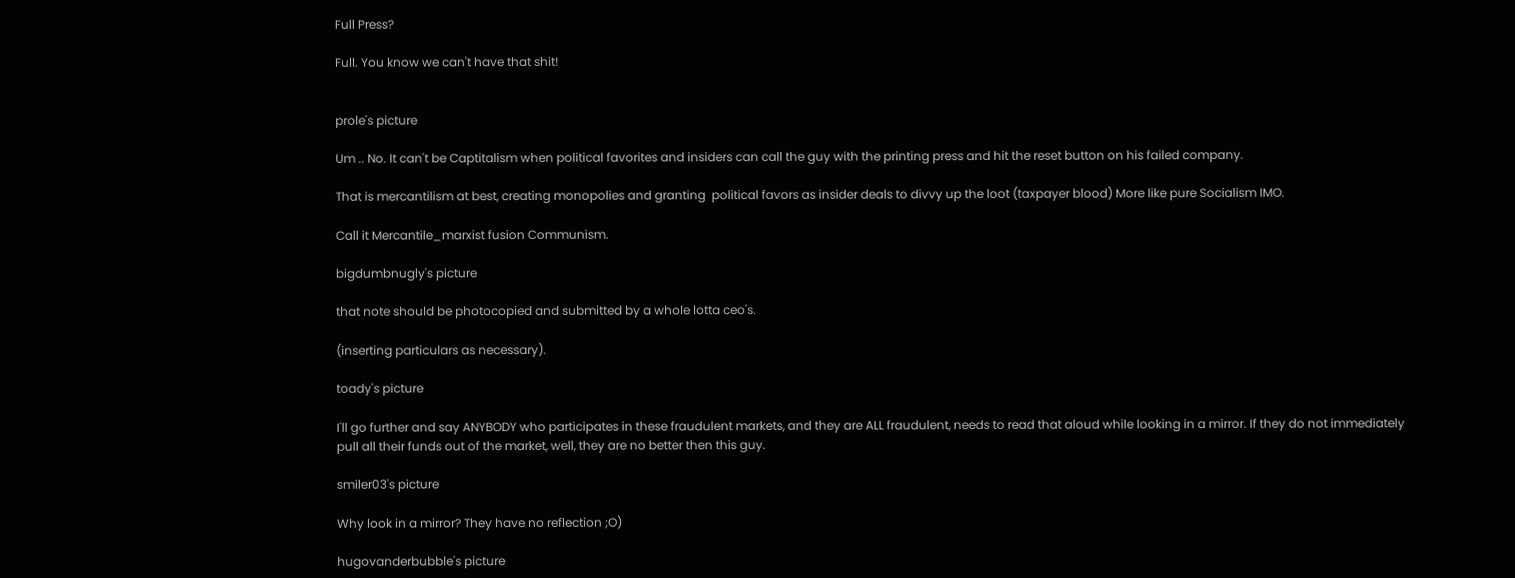Full Press?

Full. You know we can't have that shit!


prole's picture

Um .. No. It can't be Captitalism when political favorites and insiders can call the guy with the printing press and hit the reset button on his failed company.

That is mercantilism at best, creating monopolies and granting  political favors as insider deals to divvy up the loot (taxpayer blood) More like pure Socialism IMO.

Call it Mercantile_marxist fusion Communism.

bigdumbnugly's picture

that note should be photocopied and submitted by a whole lotta ceo's.

(inserting particulars as necessary).

toady's picture

I'll go further and say ANYBODY who participates in these fraudulent markets, and they are ALL fraudulent, needs to read that aloud while looking in a mirror. If they do not immediately pull all their funds out of the market, well, they are no better then this guy.

smiler03's picture

Why look in a mirror? They have no reflection ;O)

hugovanderbubble's picture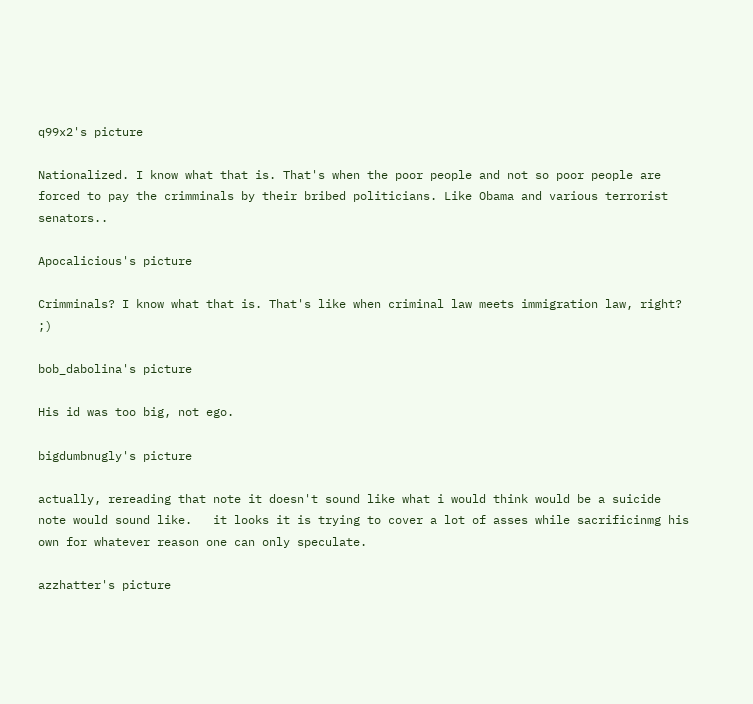q99x2's picture

Nationalized. I know what that is. That's when the poor people and not so poor people are forced to pay the crimminals by their bribed politicians. Like Obama and various terrorist senators..

Apocalicious's picture

Crimminals? I know what that is. That's like when criminal law meets immigration law, right? ;)

bob_dabolina's picture

His id was too big, not ego.

bigdumbnugly's picture

actually, rereading that note it doesn't sound like what i would think would be a suicide note would sound like.   it looks it is trying to cover a lot of asses while sacrificinmg his own for whatever reason one can only speculate.

azzhatter's picture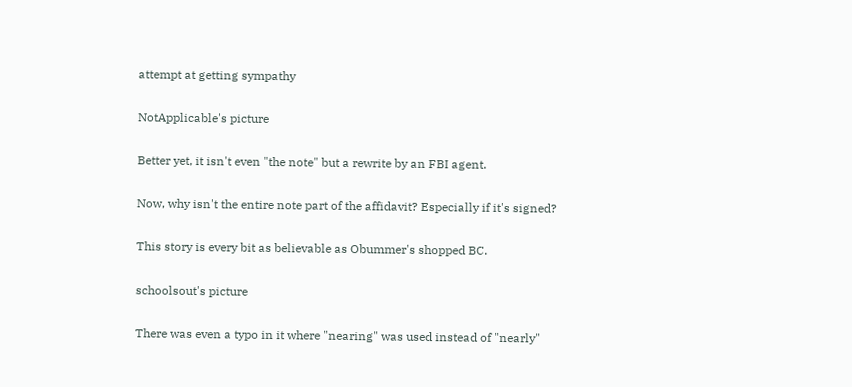attempt at getting sympathy

NotApplicable's picture

Better yet, it isn't even "the note" but a rewrite by an FBI agent.

Now, why isn't the entire note part of the affidavit? Especially if it's signed?

This story is every bit as believable as Obummer's shopped BC.

schoolsout's picture

There was even a typo in it where "nearing" was used instead of "nearly"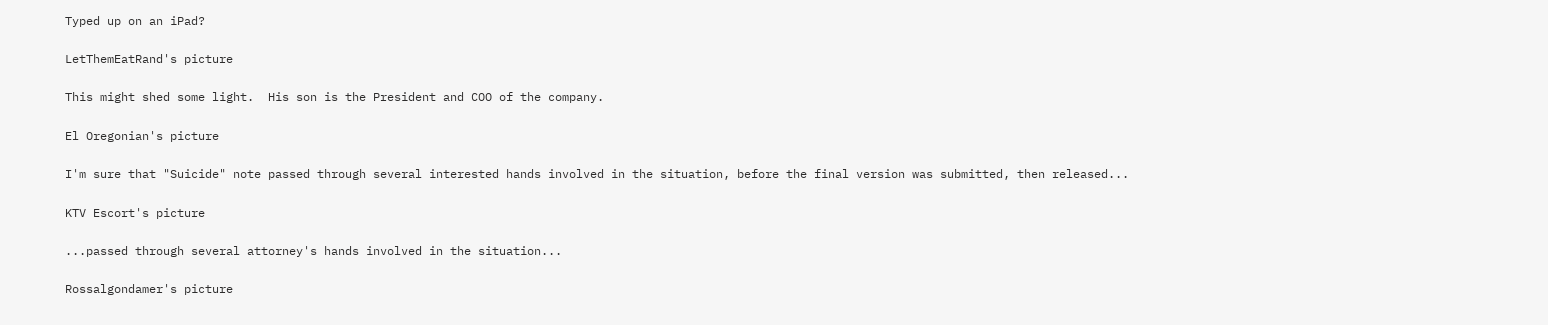Typed up on an iPad?

LetThemEatRand's picture

This might shed some light.  His son is the President and COO of the company.

El Oregonian's picture

I'm sure that "Suicide" note passed through several interested hands involved in the situation, before the final version was submitted, then released...

KTV Escort's picture

...passed through several attorney's hands involved in the situation...

Rossalgondamer's picture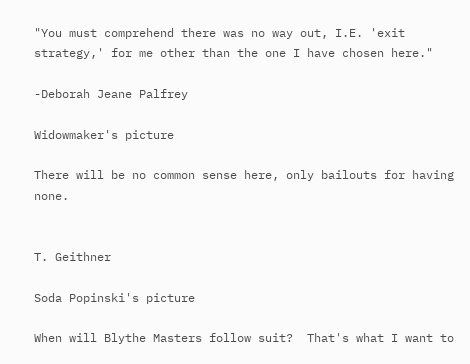"You must comprehend there was no way out, I.E. 'exit strategy,' for me other than the one I have chosen here."

-Deborah Jeane Palfrey

Widowmaker's picture

There will be no common sense here, only bailouts for having none.


T. Geithner

Soda Popinski's picture

When will Blythe Masters follow suit?  That's what I want to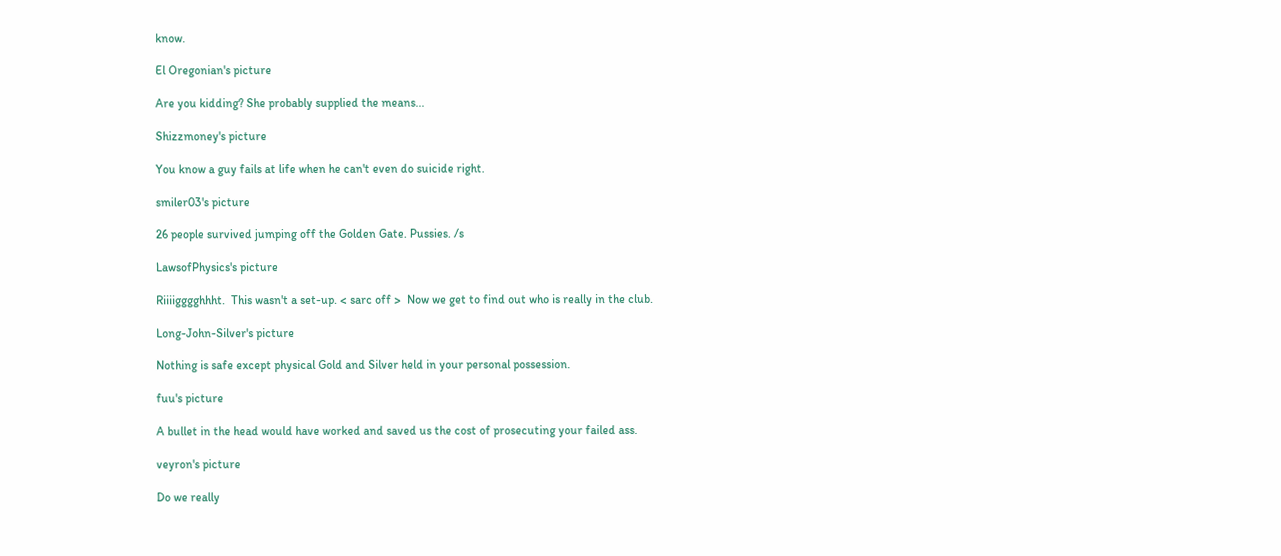know.

El Oregonian's picture

Are you kidding? She probably supplied the means...

Shizzmoney's picture

You know a guy fails at life when he can't even do suicide right.

smiler03's picture

26 people survived jumping off the Golden Gate. Pussies. /s

LawsofPhysics's picture

Riiiigggghhht.  This wasn't a set-up. < sarc off >  Now we get to find out who is really in the club.

Long-John-Silver's picture

Nothing is safe except physical Gold and Silver held in your personal possession.

fuu's picture

A bullet in the head would have worked and saved us the cost of prosecuting your failed ass.

veyron's picture

Do we really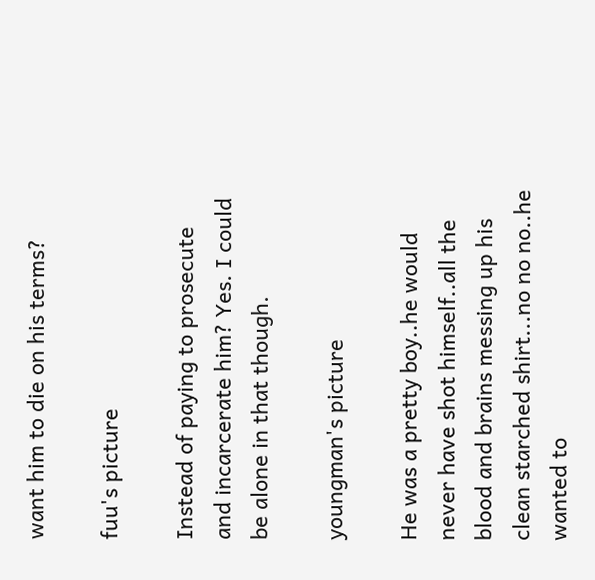want him to die on his terms?

fuu's picture

Instead of paying to prosecute and incarcerate him? Yes. I could be alone in that though.

youngman's picture

He was a pretty boy..he would never have shot himself..all the blood and brains messing up his clean starched shirt...no no no..he wanted to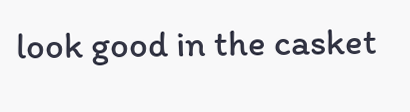look good in the casket